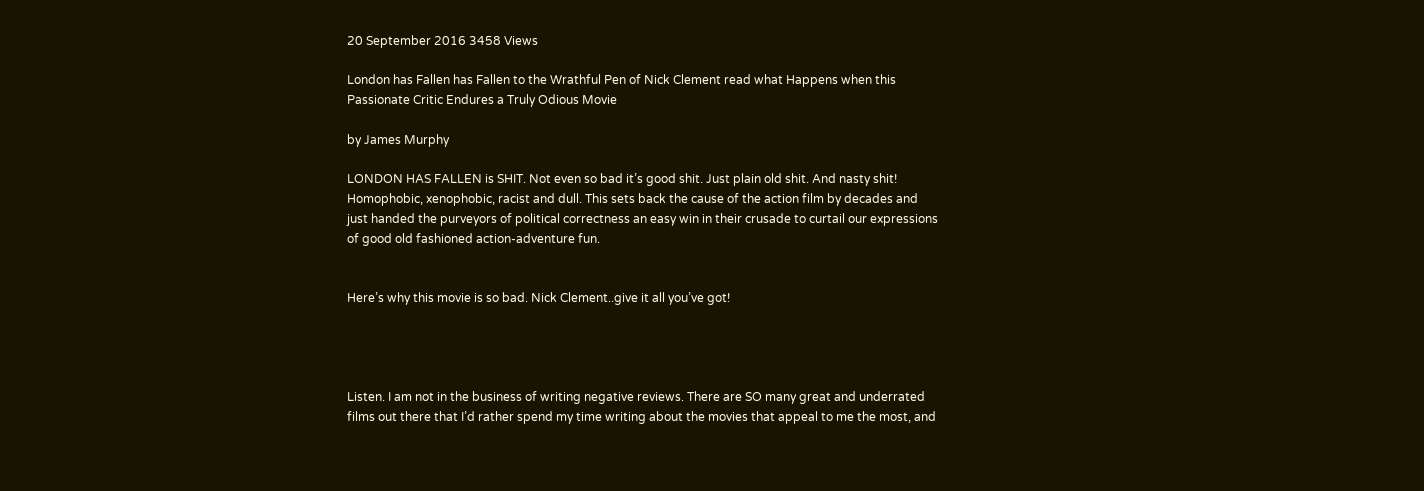20 September 2016 3458 Views

London has Fallen has Fallen to the Wrathful Pen of Nick Clement read what Happens when this Passionate Critic Endures a Truly Odious Movie

by James Murphy

LONDON HAS FALLEN is SHIT. Not even so bad it’s good shit. Just plain old shit. And nasty shit! Homophobic, xenophobic, racist and dull. This sets back the cause of the action film by decades and just handed the purveyors of political correctness an easy win in their crusade to curtail our expressions of good old fashioned action-adventure fun.


Here’s why this movie is so bad. Nick Clement..give it all you’ve got!




Listen. I am not in the business of writing negative reviews. There are SO many great and underrated films out there that I’d rather spend my time writing about the movies that appeal to me the most, and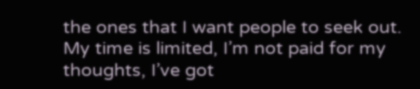the ones that I want people to seek out. My time is limited, I’m not paid for my thoughts, I’ve got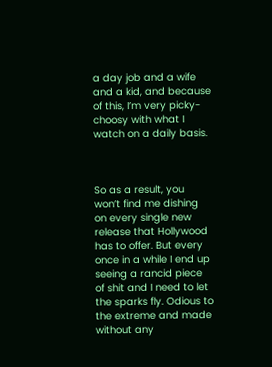a day job and a wife and a kid, and because of this, I’m very picky-choosy with what I watch on a daily basis.



So as a result, you won’t find me dishing on every single new release that Hollywood has to offer. But every once in a while I end up seeing a rancid piece of shit and I need to let the sparks fly. Odious to the extreme and made without any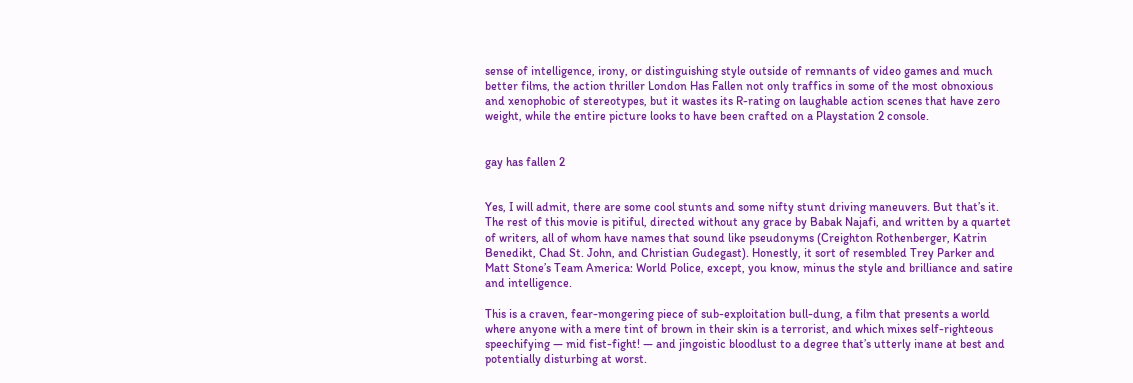sense of intelligence, irony, or distinguishing style outside of remnants of video games and much better films, the action thriller London Has Fallen not only traffics in some of the most obnoxious and xenophobic of stereotypes, but it wastes its R-rating on laughable action scenes that have zero weight, while the entire picture looks to have been crafted on a Playstation 2 console.


gay has fallen 2


Yes, I will admit, there are some cool stunts and some nifty stunt driving maneuvers. But that’s it. The rest of this movie is pitiful, directed without any grace by Babak Najafi, and written by a quartet of writers, all of whom have names that sound like pseudonyms (Creighton Rothenberger, Katrin Benedikt, Chad St. John, and Christian Gudegast). Honestly, it sort of resembled Trey Parker and Matt Stone’s Team America: World Police, except, you know, minus the style and brilliance and satire and intelligence.

This is a craven, fear-mongering piece of sub-exploitation bull-dung, a film that presents a world where anyone with a mere tint of brown in their skin is a terrorist, and which mixes self-righteous speechifying — mid fist-fight! — and jingoistic bloodlust to a degree that’s utterly inane at best and potentially disturbing at worst.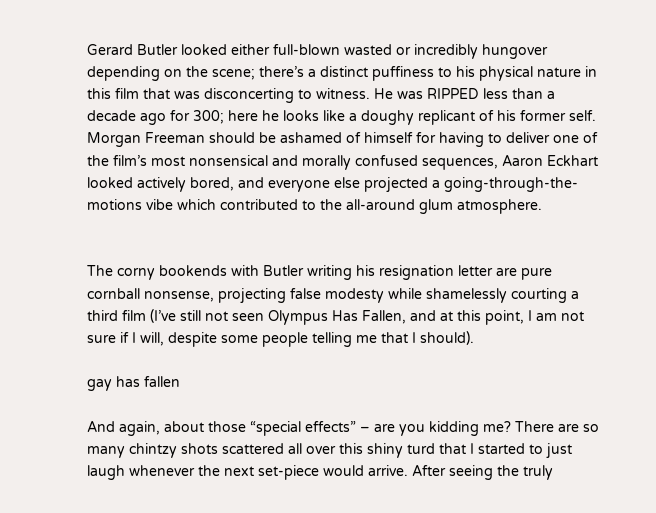Gerard Butler looked either full-blown wasted or incredibly hungover depending on the scene; there’s a distinct puffiness to his physical nature in this film that was disconcerting to witness. He was RIPPED less than a decade ago for 300; here he looks like a doughy replicant of his former self. Morgan Freeman should be ashamed of himself for having to deliver one of the film’s most nonsensical and morally confused sequences, Aaron Eckhart looked actively bored, and everyone else projected a going-through-the-motions vibe which contributed to the all-around glum atmosphere.


The corny bookends with Butler writing his resignation letter are pure cornball nonsense, projecting false modesty while shamelessly courting a third film (I’ve still not seen Olympus Has Fallen, and at this point, I am not sure if I will, despite some people telling me that I should).

gay has fallen

And again, about those “special effects” – are you kidding me? There are so many chintzy shots scattered all over this shiny turd that I started to just laugh whenever the next set-piece would arrive. After seeing the truly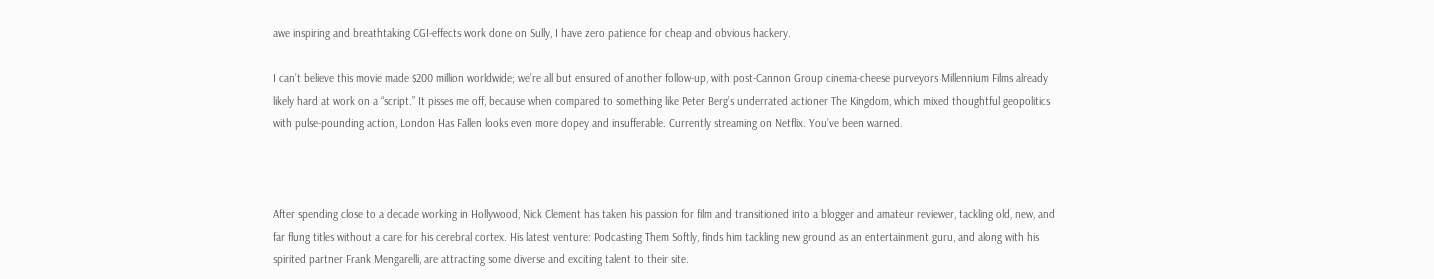awe inspiring and breathtaking CGI-effects work done on Sully, I have zero patience for cheap and obvious hackery.

I can’t believe this movie made $200 million worldwide; we’re all but ensured of another follow-up, with post-Cannon Group cinema-cheese purveyors Millennium Films already likely hard at work on a “script.” It pisses me off, because when compared to something like Peter Berg’s underrated actioner The Kingdom, which mixed thoughtful geopolitics with pulse-pounding action, London Has Fallen looks even more dopey and insufferable. Currently streaming on Netflix. You’ve been warned.



After spending close to a decade working in Hollywood, Nick Clement has taken his passion for film and transitioned into a blogger and amateur reviewer, tackling old, new, and far flung titles without a care for his cerebral cortex. His latest venture: Podcasting Them Softly, finds him tackling new ground as an entertainment guru, and along with his spirited partner Frank Mengarelli, are attracting some diverse and exciting talent to their site.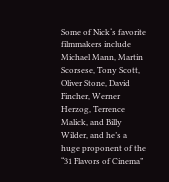Some of Nick‘s favorite filmmakers include Michael Mann, Martin Scorsese, Tony Scott, Oliver Stone, David Fincher, Werner Herzog, Terrence Malick, and Billy Wilder, and he’s a huge proponent of the “31 Flavors of Cinema”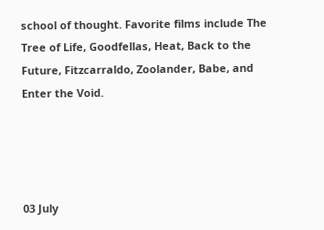school of thought. Favorite films include The Tree of Life, Goodfellas, Heat, Back to the Future, Fitzcarraldo, Zoolander, Babe, and Enter the Void.




03 July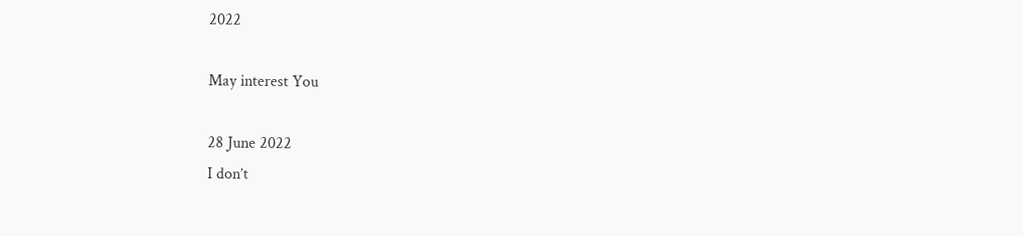2022

May interest You

28 June 2022
I don’t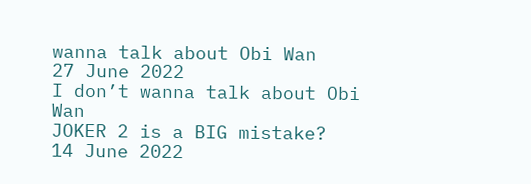wanna talk about Obi Wan
27 June 2022
I don’t wanna talk about Obi Wan
JOKER 2 is a BIG mistake?
14 June 2022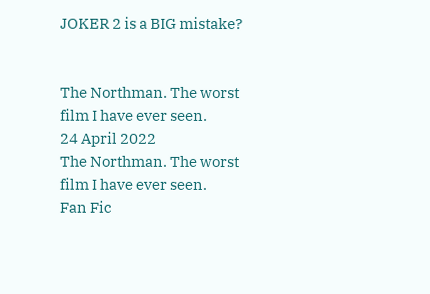JOKER 2 is a BIG mistake?


The Northman. The worst film I have ever seen.
24 April 2022
The Northman. The worst film I have ever seen.
Fan Fic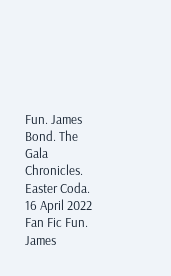Fun. James Bond. The Gala Chronicles. Easter Coda.
16 April 2022
Fan Fic Fun. James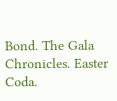Bond. The Gala Chronicles. Easter Coda.